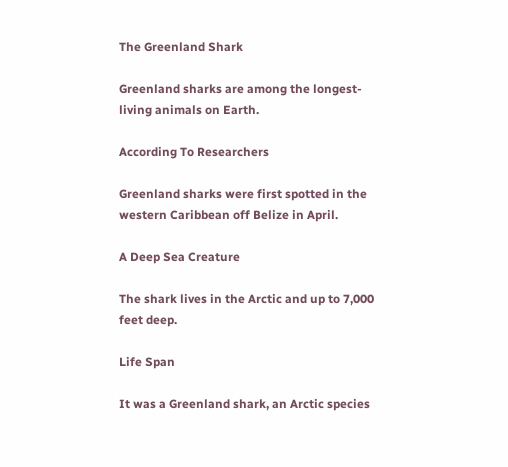The Greenland Shark

Greenland sharks are among the longest-living animals on Earth.

According To Researchers

Greenland sharks were first spotted in the western Caribbean off Belize in April.

A Deep Sea Creature

The shark lives in the Arctic and up to 7,000 feet deep.

Life Span

It was a Greenland shark, an Arctic species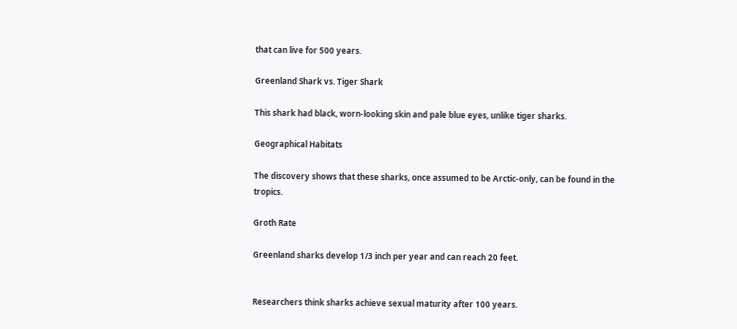that can live for 500 years.

Greenland Shark vs. Tiger Shark

This shark had black, worn-looking skin and pale blue eyes, unlike tiger sharks.

Geographical Habitats

The discovery shows that these sharks, once assumed to be Arctic-only, can be found in the tropics.

Groth Rate

Greenland sharks develop 1/3 inch per year and can reach 20 feet.


Researchers think sharks achieve sexual maturity after 100 years.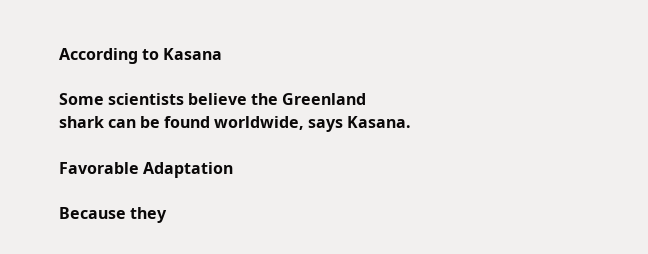According to Kasana

Some scientists believe the Greenland shark can be found worldwide, says Kasana.

Favorable Adaptation

Because they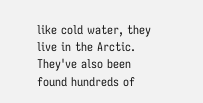like cold water, they live in the Arctic. They've also been found hundreds of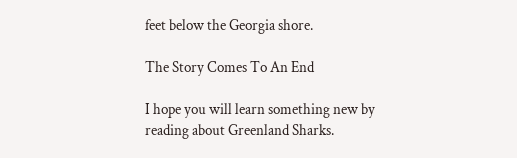feet below the Georgia shore.

The Story Comes To An End

I hope you will learn something new by reading about Greenland Sharks.